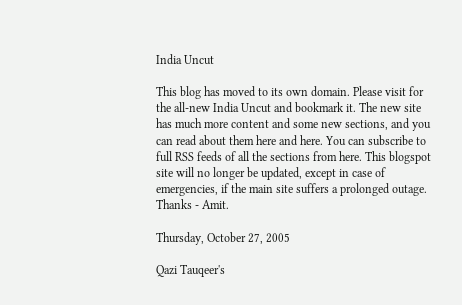India Uncut

This blog has moved to its own domain. Please visit for the all-new India Uncut and bookmark it. The new site has much more content and some new sections, and you can read about them here and here. You can subscribe to full RSS feeds of all the sections from here. This blogspot site will no longer be updated, except in case of emergencies, if the main site suffers a prolonged outage. Thanks - Amit.

Thursday, October 27, 2005

Qazi Tauqeer's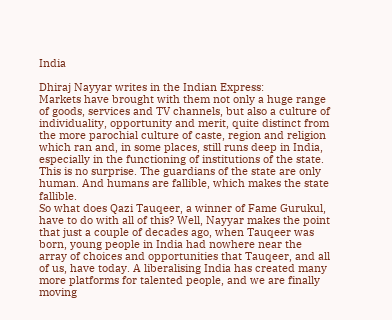India

Dhiraj Nayyar writes in the Indian Express:
Markets have brought with them not only a huge range of goods, services and TV channels, but also a culture of individuality, opportunity and merit, quite distinct from the more parochial culture of caste, region and religion which ran and, in some places, still runs deep in India, especially in the functioning of institutions of the state. This is no surprise. The guardians of the state are only human. And humans are fallible, which makes the state fallible.
So what does Qazi Tauqeer, a winner of Fame Gurukul, have to do with all of this? Well, Nayyar makes the point that just a couple of decades ago, when Tauqeer was born, young people in India had nowhere near the array of choices and opportunities that Tauqeer, and all of us, have today. A liberalising India has created many more platforms for talented people, and we are finally moving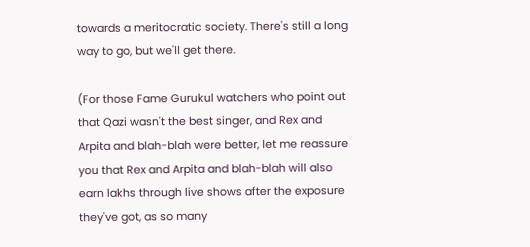towards a meritocratic society. There's still a long way to go, but we'll get there.

(For those Fame Gurukul watchers who point out that Qazi wasn't the best singer, and Rex and Arpita and blah-blah were better, let me reassure you that Rex and Arpita and blah-blah will also earn lakhs through live shows after the exposure they've got, as so many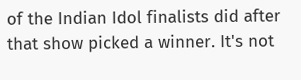of the Indian Idol finalists did after that show picked a winner. It's not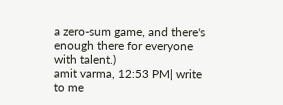a zero-sum game, and there's enough there for everyone with talent.)
amit varma, 12:53 PM| write to me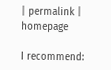| permalink | homepage

I recommend: